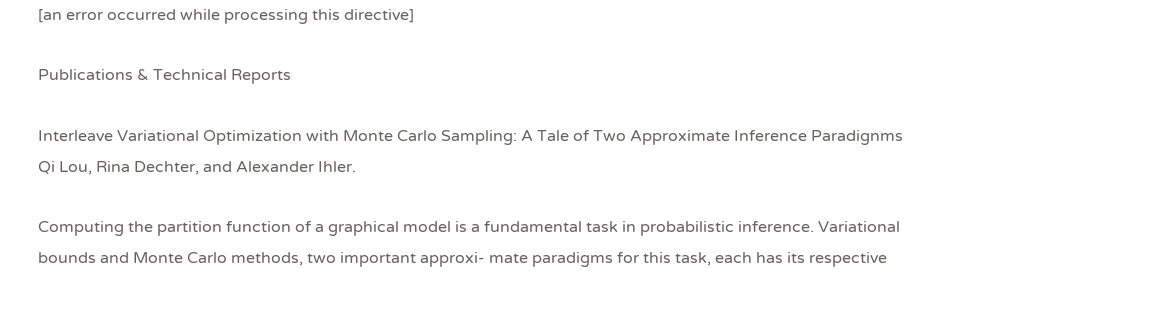[an error occurred while processing this directive]

Publications & Technical Reports

Interleave Variational Optimization with Monte Carlo Sampling: A Tale of Two Approximate Inference Paradignms
Qi Lou, Rina Dechter, and Alexander Ihler.

Computing the partition function of a graphical model is a fundamental task in probabilistic inference. Variational bounds and Monte Carlo methods, two important approxi- mate paradigms for this task, each has its respective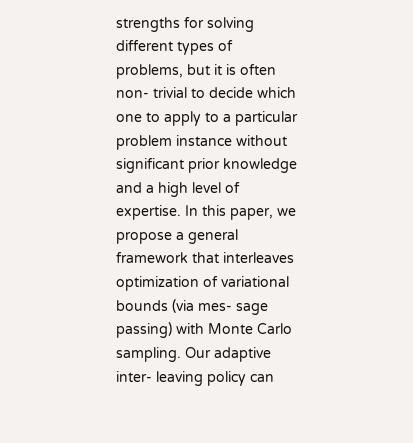strengths for solving different types of problems, but it is often non- trivial to decide which one to apply to a particular problem instance without significant prior knowledge and a high level of expertise. In this paper, we propose a general framework that interleaves optimization of variational bounds (via mes- sage passing) with Monte Carlo sampling. Our adaptive inter- leaving policy can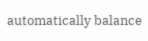automatically balance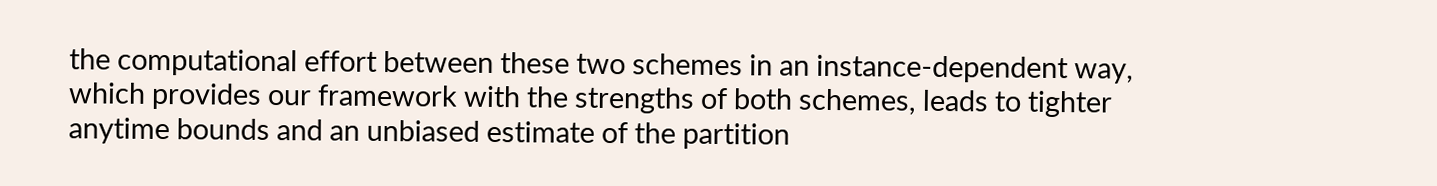the computational effort between these two schemes in an instance-dependent way, which provides our framework with the strengths of both schemes, leads to tighter anytime bounds and an unbiased estimate of the partition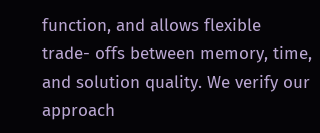function, and allows flexible trade- offs between memory, time, and solution quality. We verify our approach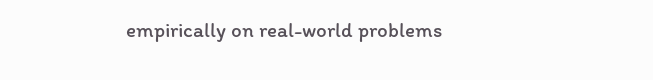empirically on real-world problems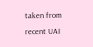taken from recent UAI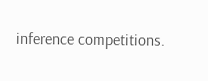inference competitions.